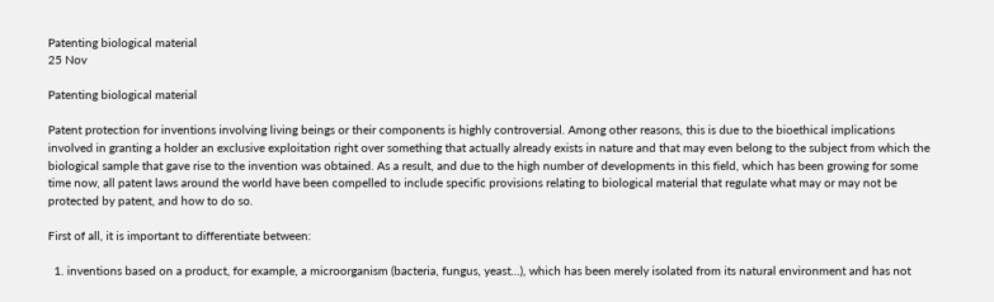Patenting biological material
25 Nov

Patenting biological material

Patent protection for inventions involving living beings or their components is highly controversial. Among other reasons, this is due to the bioethical implications involved in granting a holder an exclusive exploitation right over something that actually already exists in nature and that may even belong to the subject from which the biological sample that gave rise to the invention was obtained. As a result, and due to the high number of developments in this field, which has been growing for some time now, all patent laws around the world have been compelled to include specific provisions relating to biological material that regulate what may or may not be protected by patent, and how to do so.

First of all, it is important to differentiate between:

  1. inventions based on a product, for example, a microorganism (bacteria, fungus, yeast...), which has been merely isolated from its natural environment and has not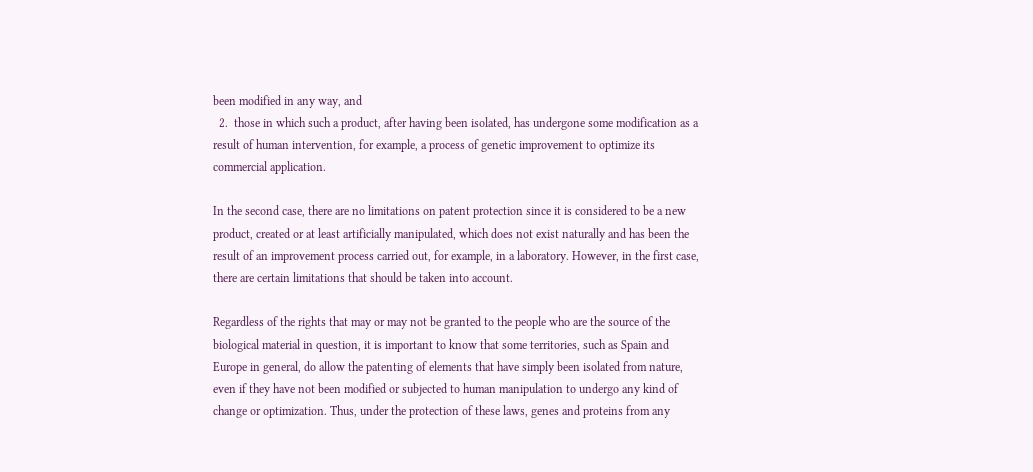been modified in any way, and
  2.  those in which such a product, after having been isolated, has undergone some modification as a result of human intervention, for example, a process of genetic improvement to optimize its commercial application.

In the second case, there are no limitations on patent protection since it is considered to be a new product, created or at least artificially manipulated, which does not exist naturally and has been the result of an improvement process carried out, for example, in a laboratory. However, in the first case, there are certain limitations that should be taken into account.

Regardless of the rights that may or may not be granted to the people who are the source of the biological material in question, it is important to know that some territories, such as Spain and Europe in general, do allow the patenting of elements that have simply been isolated from nature, even if they have not been modified or subjected to human manipulation to undergo any kind of change or optimization. Thus, under the protection of these laws, genes and proteins from any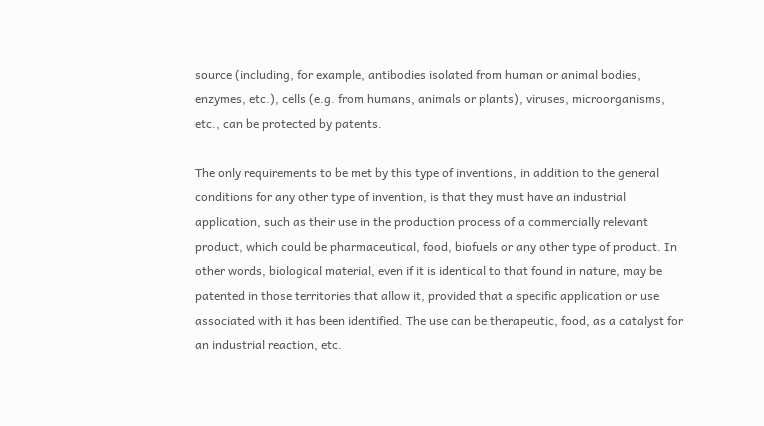source (including, for example, antibodies isolated from human or animal bodies, enzymes, etc.), cells (e.g. from humans, animals or plants), viruses, microorganisms, etc., can be protected by patents.

The only requirements to be met by this type of inventions, in addition to the general conditions for any other type of invention, is that they must have an industrial application, such as their use in the production process of a commercially relevant product, which could be pharmaceutical, food, biofuels or any other type of product. In other words, biological material, even if it is identical to that found in nature, may be patented in those territories that allow it, provided that a specific application or use associated with it has been identified. The use can be therapeutic, food, as a catalyst for an industrial reaction, etc.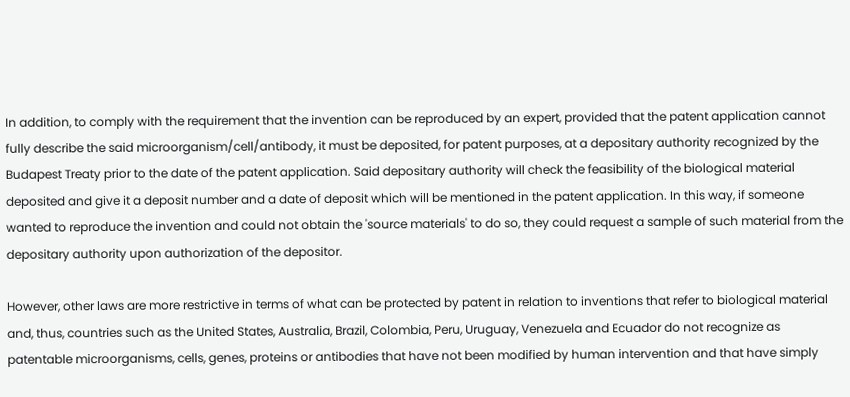In addition, to comply with the requirement that the invention can be reproduced by an expert, provided that the patent application cannot fully describe the said microorganism/cell/antibody, it must be deposited, for patent purposes, at a depositary authority recognized by the Budapest Treaty prior to the date of the patent application. Said depositary authority will check the feasibility of the biological material deposited and give it a deposit number and a date of deposit which will be mentioned in the patent application. In this way, if someone wanted to reproduce the invention and could not obtain the 'source materials' to do so, they could request a sample of such material from the depositary authority upon authorization of the depositor.

However, other laws are more restrictive in terms of what can be protected by patent in relation to inventions that refer to biological material and, thus, countries such as the United States, Australia, Brazil, Colombia, Peru, Uruguay, Venezuela and Ecuador do not recognize as patentable microorganisms, cells, genes, proteins or antibodies that have not been modified by human intervention and that have simply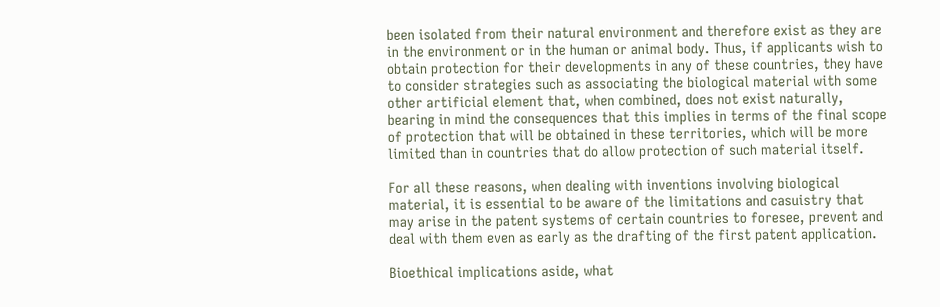been isolated from their natural environment and therefore exist as they are in the environment or in the human or animal body. Thus, if applicants wish to obtain protection for their developments in any of these countries, they have to consider strategies such as associating the biological material with some other artificial element that, when combined, does not exist naturally, bearing in mind the consequences that this implies in terms of the final scope of protection that will be obtained in these territories, which will be more limited than in countries that do allow protection of such material itself.

For all these reasons, when dealing with inventions involving biological material, it is essential to be aware of the limitations and casuistry that may arise in the patent systems of certain countries to foresee, prevent and deal with them even as early as the drafting of the first patent application.

Bioethical implications aside, what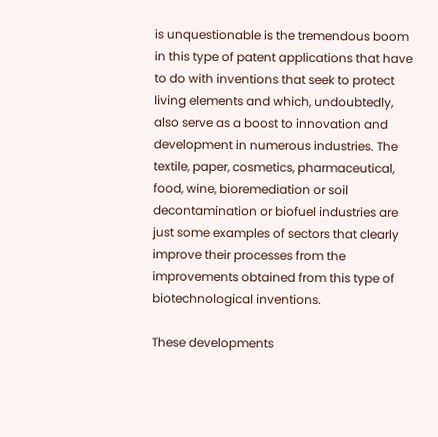is unquestionable is the tremendous boom in this type of patent applications that have to do with inventions that seek to protect living elements and which, undoubtedly, also serve as a boost to innovation and development in numerous industries. The textile, paper, cosmetics, pharmaceutical, food, wine, bioremediation or soil decontamination or biofuel industries are just some examples of sectors that clearly improve their processes from the improvements obtained from this type of biotechnological inventions.

These developments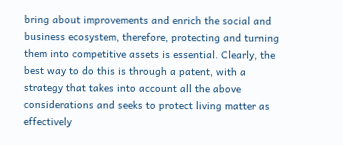bring about improvements and enrich the social and business ecosystem, therefore, protecting and turning them into competitive assets is essential. Clearly, the best way to do this is through a patent, with a strategy that takes into account all the above considerations and seeks to protect living matter as effectively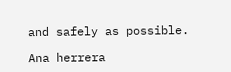and safely as possible.

Ana herrera